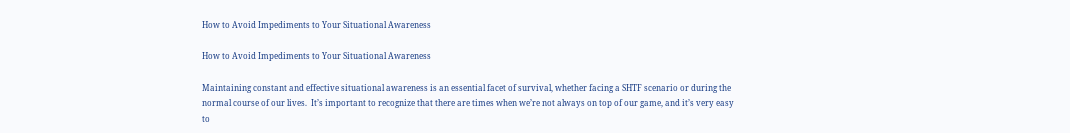How to Avoid Impediments to Your Situational Awareness

How to Avoid Impediments to Your Situational Awareness

Maintaining constant and effective situational awareness is an essential facet of survival, whether facing a SHTF scenario or during the normal course of our lives.  It’s important to recognize that there are times when we’re not always on top of our game, and it’s very easy to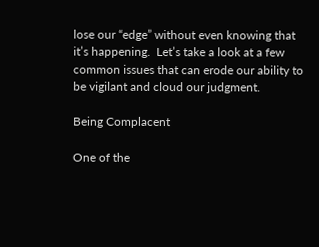lose our “edge” without even knowing that it’s happening.  Let’s take a look at a few common issues that can erode our ability to be vigilant and cloud our judgment.

Being Complacent

One of the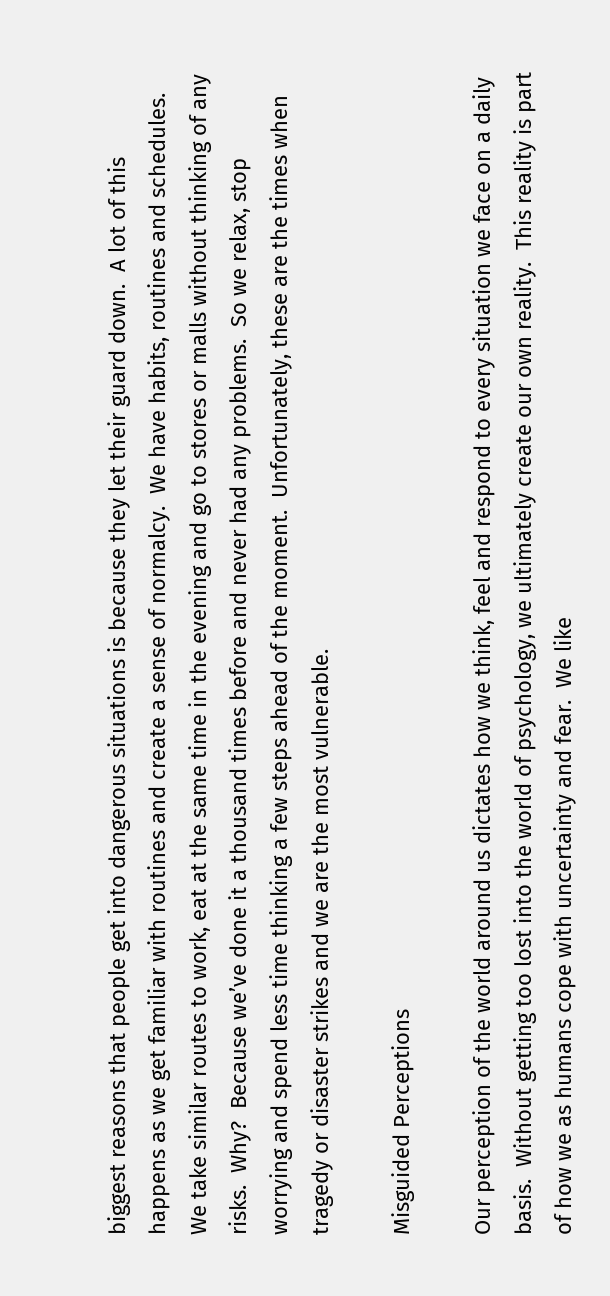biggest reasons that people get into dangerous situations is because they let their guard down.  A lot of this happens as we get familiar with routines and create a sense of normalcy.  We have habits, routines and schedules.  We take similar routes to work, eat at the same time in the evening and go to stores or malls without thinking of any risks.  Why?  Because we’ve done it a thousand times before and never had any problems.  So we relax, stop worrying and spend less time thinking a few steps ahead of the moment.  Unfortunately, these are the times when tragedy or disaster strikes and we are the most vulnerable.

Misguided Perceptions

Our perception of the world around us dictates how we think, feel and respond to every situation we face on a daily basis.  Without getting too lost into the world of psychology, we ultimately create our own reality.  This reality is part of how we as humans cope with uncertainty and fear.  We like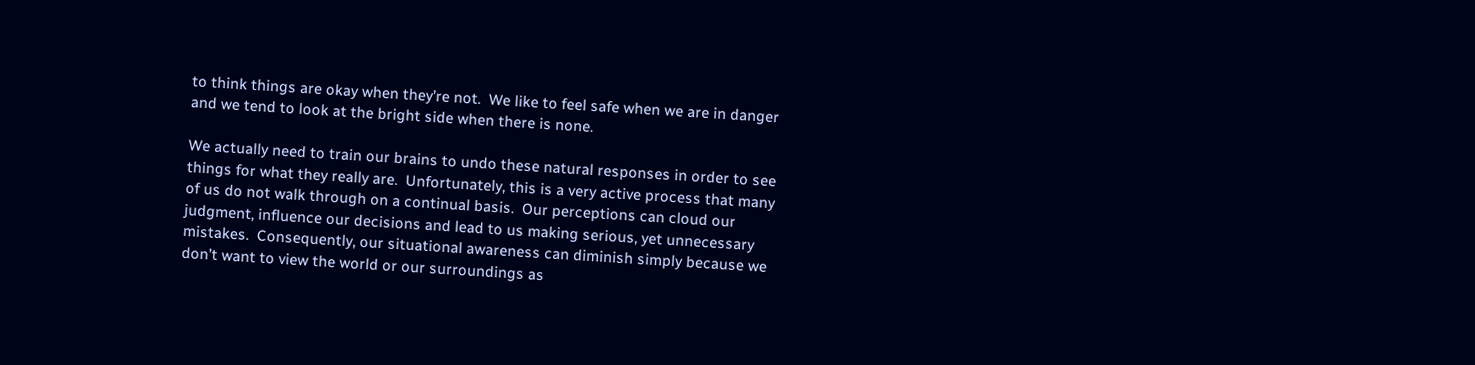to think things are okay when they’re not.  We like to feel safe when we are in danger and we tend to look at the bright side when there is none.

We actually need to train our brains to undo these natural responses in order to see things for what they really are.  Unfortunately, this is a very active process that many of us do not walk through on a continual basis.  Our perceptions can cloud our judgment, influence our decisions and lead to us making serious, yet unnecessary mistakes.  Consequently, our situational awareness can diminish simply because we don’t want to view the world or our surroundings as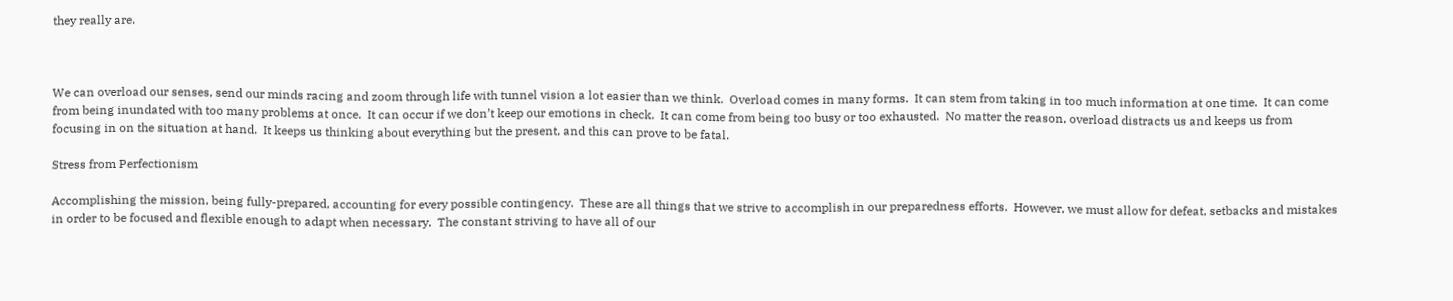they really are.



We can overload our senses, send our minds racing and zoom through life with tunnel vision a lot easier than we think.  Overload comes in many forms.  It can stem from taking in too much information at one time.  It can come from being inundated with too many problems at once.  It can occur if we don’t keep our emotions in check.  It can come from being too busy or too exhausted.  No matter the reason, overload distracts us and keeps us from focusing in on the situation at hand.  It keeps us thinking about everything but the present, and this can prove to be fatal.

Stress from Perfectionism

Accomplishing the mission, being fully-prepared, accounting for every possible contingency.  These are all things that we strive to accomplish in our preparedness efforts.  However, we must allow for defeat, setbacks and mistakes in order to be focused and flexible enough to adapt when necessary.  The constant striving to have all of our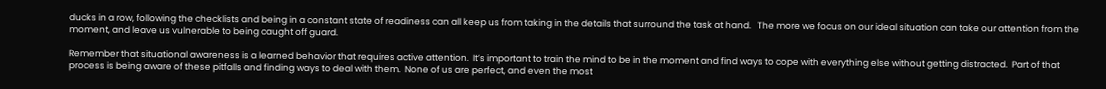ducks in a row, following the checklists and being in a constant state of readiness can all keep us from taking in the details that surround the task at hand.   The more we focus on our ideal situation can take our attention from the moment, and leave us vulnerable to being caught off guard.

Remember that situational awareness is a learned behavior that requires active attention.  It’s important to train the mind to be in the moment and find ways to cope with everything else without getting distracted.  Part of that process is being aware of these pitfalls and finding ways to deal with them.  None of us are perfect, and even the most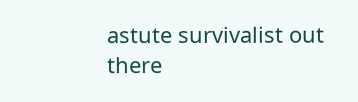astute survivalist out there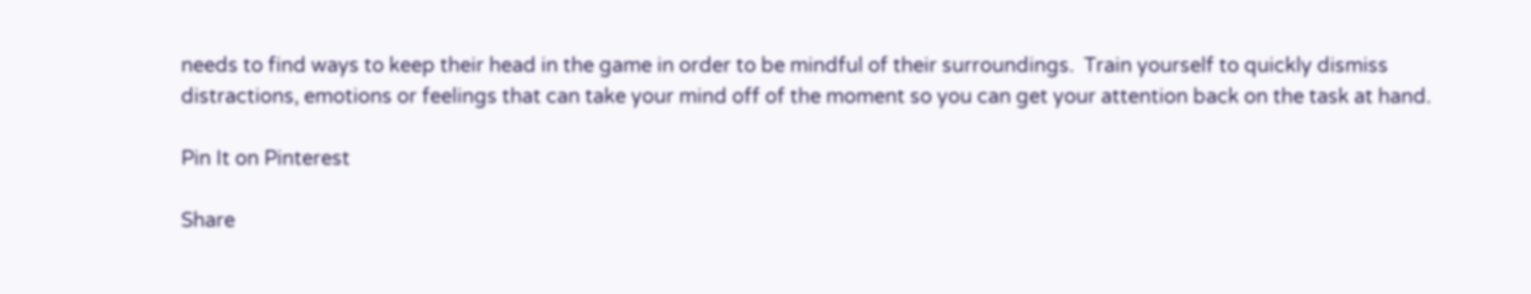needs to find ways to keep their head in the game in order to be mindful of their surroundings.  Train yourself to quickly dismiss distractions, emotions or feelings that can take your mind off of the moment so you can get your attention back on the task at hand.

Pin It on Pinterest

Share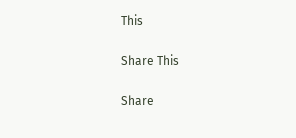This

Share This

Share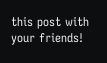this post with your friends!